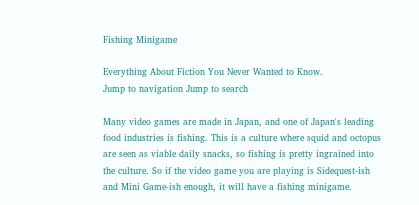Fishing Minigame

Everything About Fiction You Never Wanted to Know.
Jump to navigation Jump to search

Many video games are made in Japan, and one of Japan's leading food industries is fishing. This is a culture where squid and octopus are seen as viable daily snacks, so fishing is pretty ingrained into the culture. So if the video game you are playing is Sidequest-ish and Mini Game-ish enough, it will have a fishing minigame.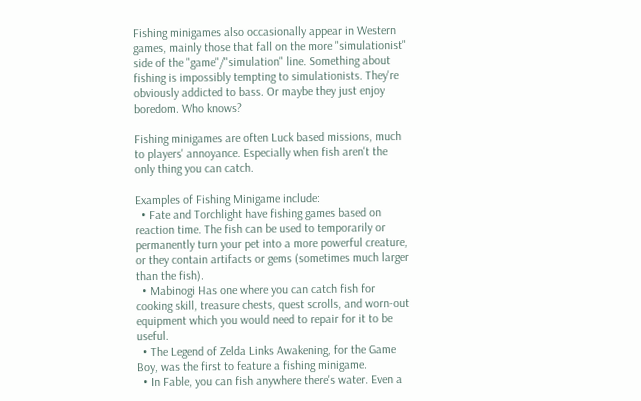Fishing minigames also occasionally appear in Western games, mainly those that fall on the more "simulationist" side of the "game"/"simulation" line. Something about fishing is impossibly tempting to simulationists. They're obviously addicted to bass. Or maybe they just enjoy boredom. Who knows?

Fishing minigames are often Luck based missions, much to players' annoyance. Especially when fish aren't the only thing you can catch.

Examples of Fishing Minigame include:
  • Fate and Torchlight have fishing games based on reaction time. The fish can be used to temporarily or permanently turn your pet into a more powerful creature, or they contain artifacts or gems (sometimes much larger than the fish).
  • Mabinogi Has one where you can catch fish for cooking skill, treasure chests, quest scrolls, and worn-out equipment which you would need to repair for it to be useful.
  • The Legend of Zelda Links Awakening, for the Game Boy, was the first to feature a fishing minigame.
  • In Fable, you can fish anywhere there's water. Even a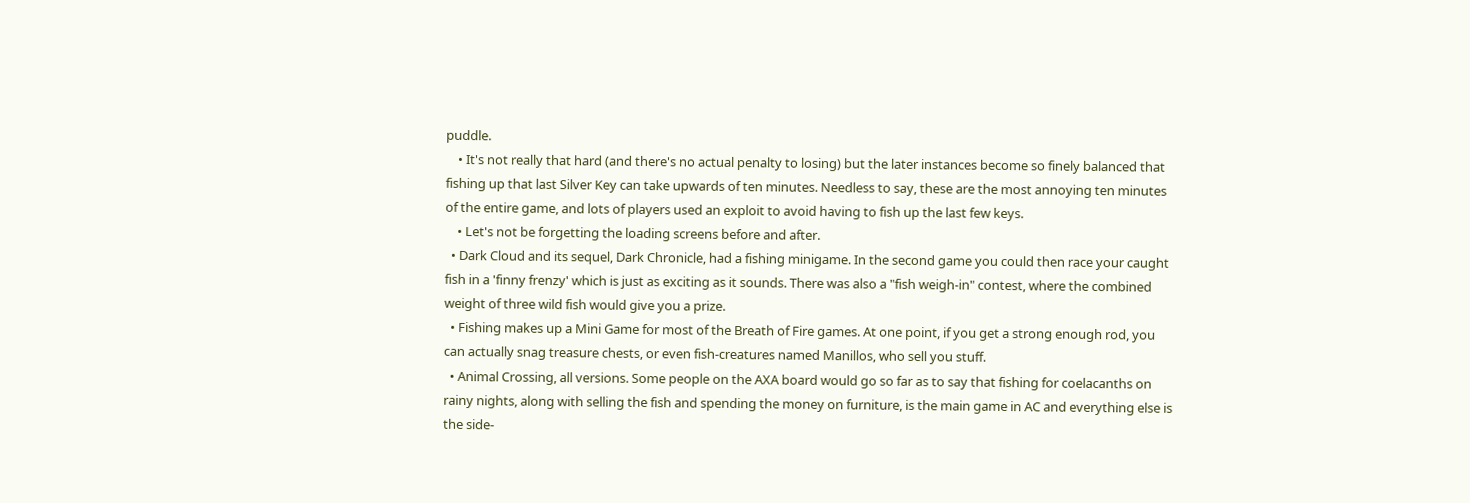puddle.
    • It's not really that hard (and there's no actual penalty to losing) but the later instances become so finely balanced that fishing up that last Silver Key can take upwards of ten minutes. Needless to say, these are the most annoying ten minutes of the entire game, and lots of players used an exploit to avoid having to fish up the last few keys.
    • Let's not be forgetting the loading screens before and after.
  • Dark Cloud and its sequel, Dark Chronicle, had a fishing minigame. In the second game you could then race your caught fish in a 'finny frenzy' which is just as exciting as it sounds. There was also a "fish weigh-in" contest, where the combined weight of three wild fish would give you a prize.
  • Fishing makes up a Mini Game for most of the Breath of Fire games. At one point, if you get a strong enough rod, you can actually snag treasure chests, or even fish-creatures named Manillos, who sell you stuff.
  • Animal Crossing, all versions. Some people on the AXA board would go so far as to say that fishing for coelacanths on rainy nights, along with selling the fish and spending the money on furniture, is the main game in AC and everything else is the side-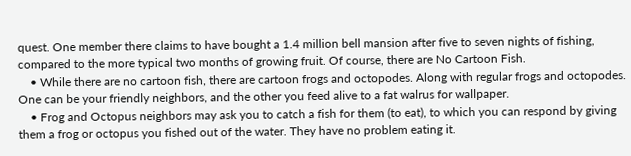quest. One member there claims to have bought a 1.4 million bell mansion after five to seven nights of fishing, compared to the more typical two months of growing fruit. Of course, there are No Cartoon Fish.
    • While there are no cartoon fish, there are cartoon frogs and octopodes. Along with regular frogs and octopodes. One can be your friendly neighbors, and the other you feed alive to a fat walrus for wallpaper.
    • Frog and Octopus neighbors may ask you to catch a fish for them (to eat), to which you can respond by giving them a frog or octopus you fished out of the water. They have no problem eating it.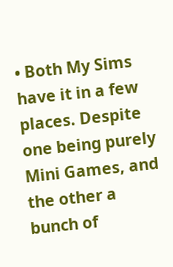• Both My Sims have it in a few places. Despite one being purely Mini Games, and the other a bunch of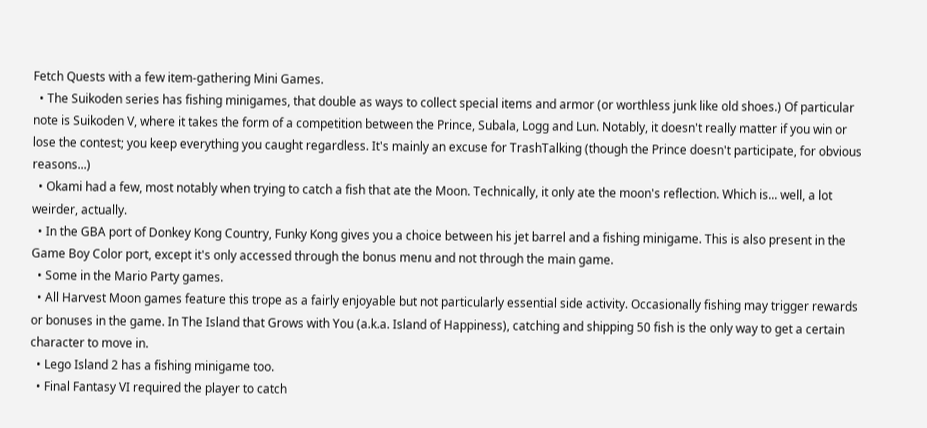Fetch Quests with a few item-gathering Mini Games.
  • The Suikoden series has fishing minigames, that double as ways to collect special items and armor (or worthless junk like old shoes.) Of particular note is Suikoden V, where it takes the form of a competition between the Prince, Subala, Logg and Lun. Notably, it doesn't really matter if you win or lose the contest; you keep everything you caught regardless. It's mainly an excuse for TrashTalking (though the Prince doesn't participate, for obvious reasons...)
  • Okami had a few, most notably when trying to catch a fish that ate the Moon. Technically, it only ate the moon's reflection. Which is... well, a lot weirder, actually.
  • In the GBA port of Donkey Kong Country, Funky Kong gives you a choice between his jet barrel and a fishing minigame. This is also present in the Game Boy Color port, except it's only accessed through the bonus menu and not through the main game.
  • Some in the Mario Party games.
  • All Harvest Moon games feature this trope as a fairly enjoyable but not particularly essential side activity. Occasionally fishing may trigger rewards or bonuses in the game. In The Island that Grows with You (a.k.a. Island of Happiness), catching and shipping 50 fish is the only way to get a certain character to move in.
  • Lego Island 2 has a fishing minigame too.
  • Final Fantasy VI required the player to catch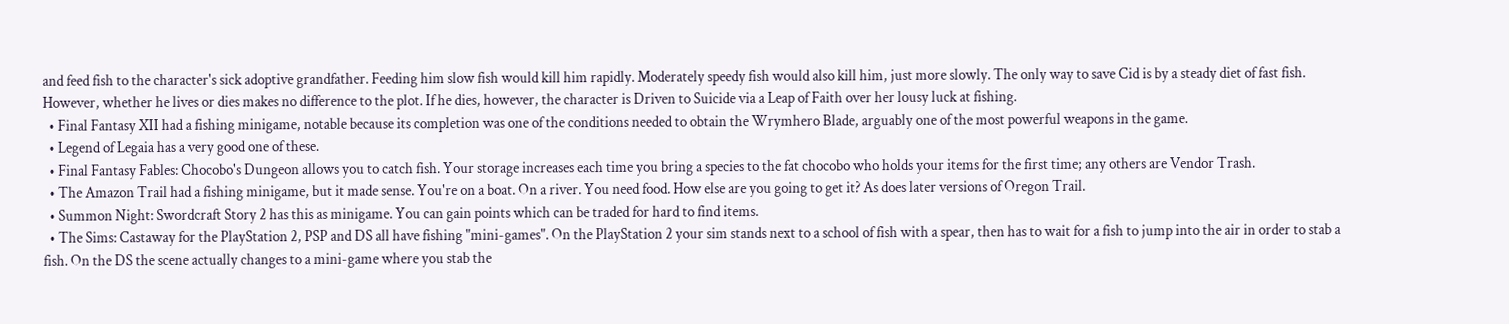and feed fish to the character's sick adoptive grandfather. Feeding him slow fish would kill him rapidly. Moderately speedy fish would also kill him, just more slowly. The only way to save Cid is by a steady diet of fast fish. However, whether he lives or dies makes no difference to the plot. If he dies, however, the character is Driven to Suicide via a Leap of Faith over her lousy luck at fishing.
  • Final Fantasy XII had a fishing minigame, notable because its completion was one of the conditions needed to obtain the Wrymhero Blade, arguably one of the most powerful weapons in the game.
  • Legend of Legaia has a very good one of these.
  • Final Fantasy Fables: Chocobo's Dungeon allows you to catch fish. Your storage increases each time you bring a species to the fat chocobo who holds your items for the first time; any others are Vendor Trash.
  • The Amazon Trail had a fishing minigame, but it made sense. You're on a boat. On a river. You need food. How else are you going to get it? As does later versions of Oregon Trail.
  • Summon Night: Swordcraft Story 2 has this as minigame. You can gain points which can be traded for hard to find items.
  • The Sims: Castaway for the PlayStation 2, PSP and DS all have fishing "mini-games". On the PlayStation 2 your sim stands next to a school of fish with a spear, then has to wait for a fish to jump into the air in order to stab a fish. On the DS the scene actually changes to a mini-game where you stab the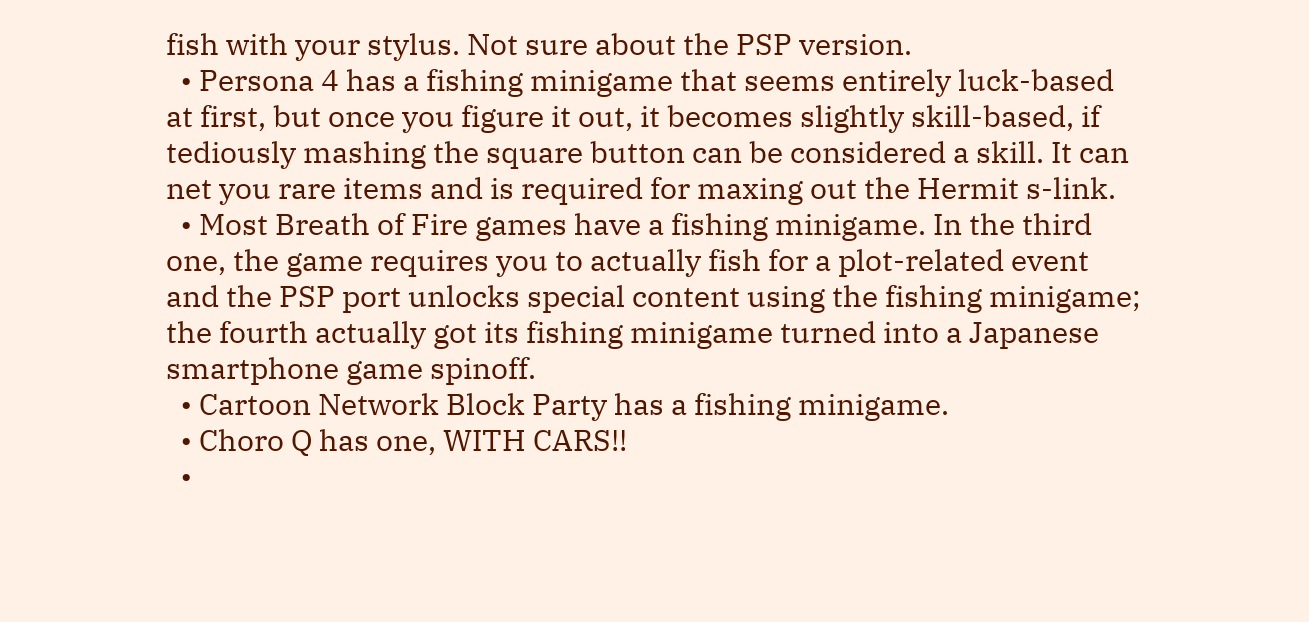fish with your stylus. Not sure about the PSP version.
  • Persona 4 has a fishing minigame that seems entirely luck-based at first, but once you figure it out, it becomes slightly skill-based, if tediously mashing the square button can be considered a skill. It can net you rare items and is required for maxing out the Hermit s-link.
  • Most Breath of Fire games have a fishing minigame. In the third one, the game requires you to actually fish for a plot-related event and the PSP port unlocks special content using the fishing minigame; the fourth actually got its fishing minigame turned into a Japanese smartphone game spinoff.
  • Cartoon Network Block Party has a fishing minigame.
  • Choro Q has one, WITH CARS!!
  •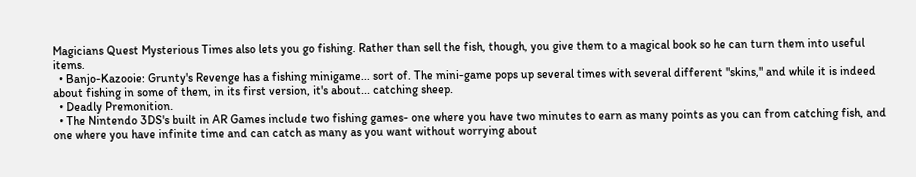Magicians Quest Mysterious Times also lets you go fishing. Rather than sell the fish, though, you give them to a magical book so he can turn them into useful items.
  • Banjo-Kazooie: Grunty's Revenge has a fishing minigame... sort of. The mini-game pops up several times with several different "skins," and while it is indeed about fishing in some of them, in its first version, it's about... catching sheep.
  • Deadly Premonition.
  • The Nintendo 3DS's built in AR Games include two fishing games- one where you have two minutes to earn as many points as you can from catching fish, and one where you have infinite time and can catch as many as you want without worrying about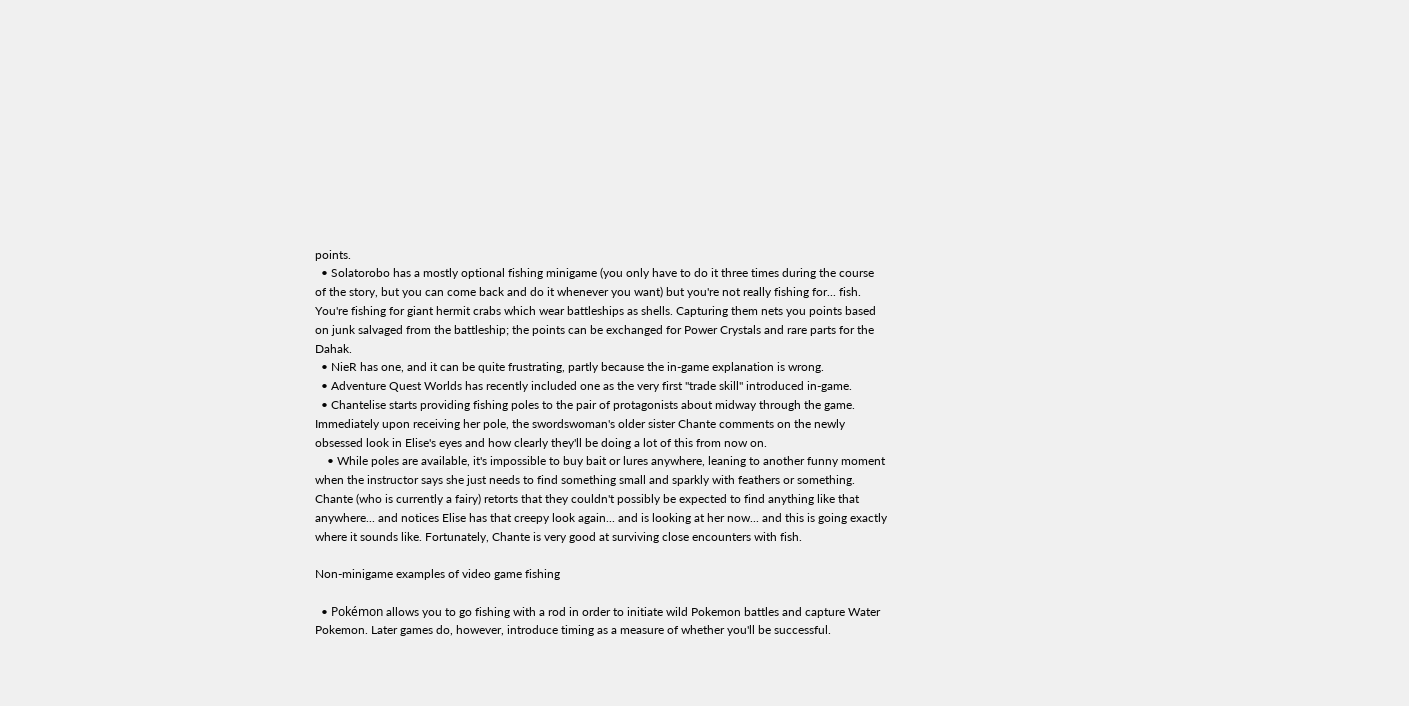points.
  • Solatorobo has a mostly optional fishing minigame (you only have to do it three times during the course of the story, but you can come back and do it whenever you want) but you're not really fishing for... fish. You're fishing for giant hermit crabs which wear battleships as shells. Capturing them nets you points based on junk salvaged from the battleship; the points can be exchanged for Power Crystals and rare parts for the Dahak.
  • NieR has one, and it can be quite frustrating, partly because the in-game explanation is wrong.
  • Adventure Quest Worlds has recently included one as the very first "trade skill" introduced in-game.
  • Chantelise starts providing fishing poles to the pair of protagonists about midway through the game. Immediately upon receiving her pole, the swordswoman's older sister Chante comments on the newly obsessed look in Elise's eyes and how clearly they'll be doing a lot of this from now on.
    • While poles are available, it's impossible to buy bait or lures anywhere, leaning to another funny moment when the instructor says she just needs to find something small and sparkly with feathers or something. Chante (who is currently a fairy) retorts that they couldn't possibly be expected to find anything like that anywhere... and notices Elise has that creepy look again... and is looking at her now... and this is going exactly where it sounds like. Fortunately, Chante is very good at surviving close encounters with fish.

Non-minigame examples of video game fishing

  • Pokémon allows you to go fishing with a rod in order to initiate wild Pokemon battles and capture Water Pokemon. Later games do, however, introduce timing as a measure of whether you'll be successful.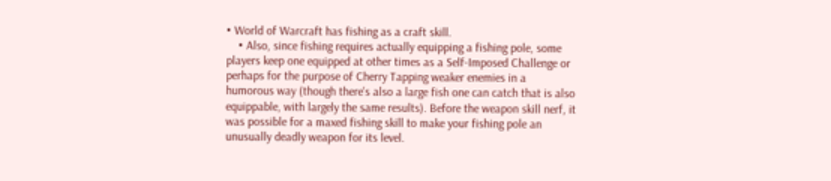• World of Warcraft has fishing as a craft skill.
    • Also, since fishing requires actually equipping a fishing pole, some players keep one equipped at other times as a Self-Imposed Challenge or perhaps for the purpose of Cherry Tapping weaker enemies in a humorous way (though there's also a large fish one can catch that is also equippable, with largely the same results). Before the weapon skill nerf, it was possible for a maxed fishing skill to make your fishing pole an unusually deadly weapon for its level.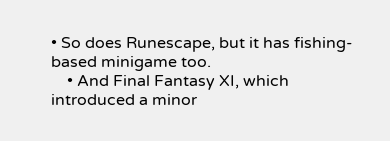• So does Runescape, but it has fishing-based minigame too.
    • And Final Fantasy XI, which introduced a minor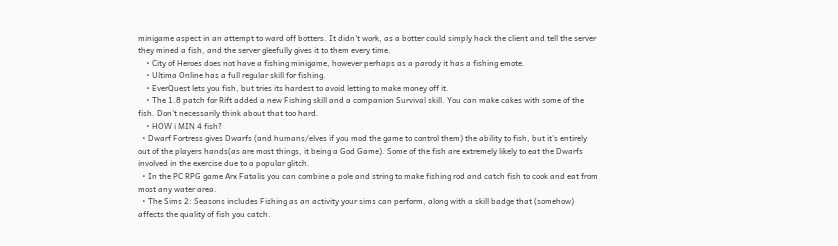minigame aspect in an attempt to ward off botters. It didn't work, as a botter could simply hack the client and tell the server they mined a fish, and the server gleefully gives it to them every time.
    • City of Heroes does not have a fishing minigame, however perhaps as a parody it has a fishing emote.
    • Ultima Online has a full regular skill for fishing.
    • EverQuest lets you fish, but tries its hardest to avoid letting to make money off it.
    • The 1.8 patch for Rift added a new Fishing skill and a companion Survival skill. You can make cakes with some of the fish. Don't necessarily think about that too hard.
    • HOW i MIN 4 fish?
  • Dwarf Fortress gives Dwarfs (and humans/elves if you mod the game to control them) the ability to fish, but it's entirely out of the players hands(as are most things, it being a God Game). Some of the fish are extremely likely to eat the Dwarfs involved in the exercise due to a popular glitch.
  • In the PC RPG game Arx Fatalis you can combine a pole and string to make fishing rod and catch fish to cook and eat from most any water area.
  • The Sims 2: Seasons includes Fishing as an activity your sims can perform, along with a skill badge that (somehow) affects the quality of fish you catch.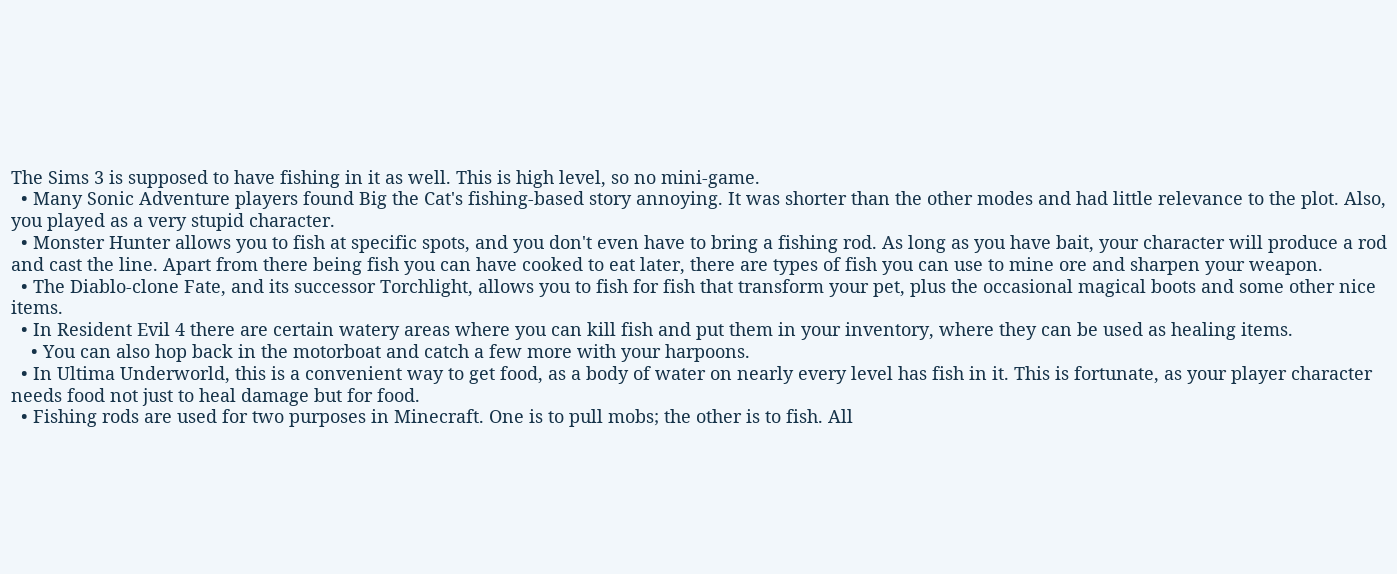The Sims 3 is supposed to have fishing in it as well. This is high level, so no mini-game.
  • Many Sonic Adventure players found Big the Cat's fishing-based story annoying. It was shorter than the other modes and had little relevance to the plot. Also, you played as a very stupid character.
  • Monster Hunter allows you to fish at specific spots, and you don't even have to bring a fishing rod. As long as you have bait, your character will produce a rod and cast the line. Apart from there being fish you can have cooked to eat later, there are types of fish you can use to mine ore and sharpen your weapon.
  • The Diablo-clone Fate, and its successor Torchlight, allows you to fish for fish that transform your pet, plus the occasional magical boots and some other nice items.
  • In Resident Evil 4 there are certain watery areas where you can kill fish and put them in your inventory, where they can be used as healing items.
    • You can also hop back in the motorboat and catch a few more with your harpoons.
  • In Ultima Underworld, this is a convenient way to get food, as a body of water on nearly every level has fish in it. This is fortunate, as your player character needs food not just to heal damage but for food.
  • Fishing rods are used for two purposes in Minecraft. One is to pull mobs; the other is to fish. All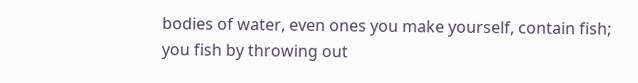bodies of water, even ones you make yourself, contain fish; you fish by throwing out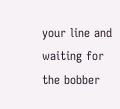your line and waiting for the bobber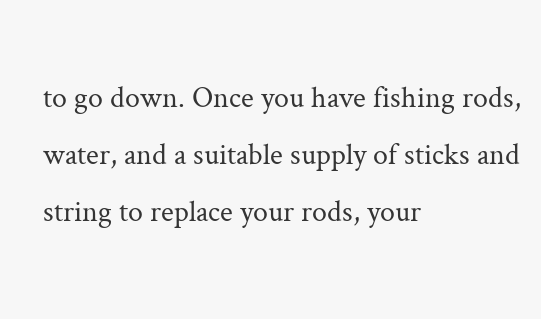to go down. Once you have fishing rods, water, and a suitable supply of sticks and string to replace your rods, your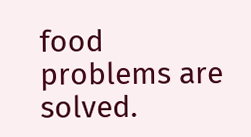food problems are solved.